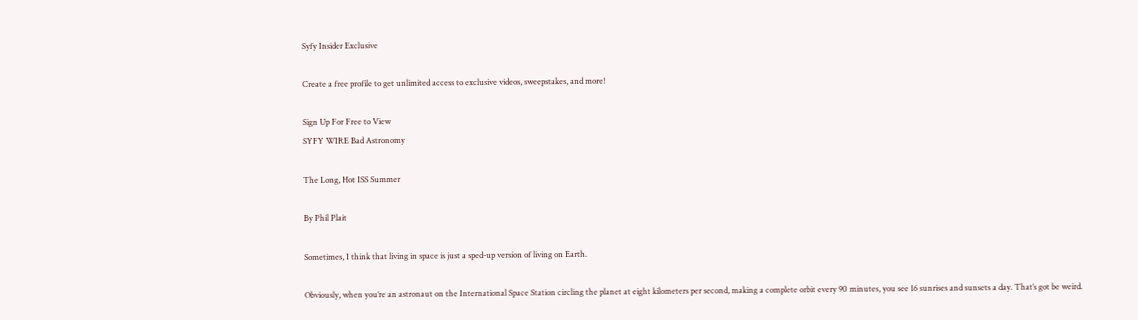Syfy Insider Exclusive

Create a free profile to get unlimited access to exclusive videos, sweepstakes, and more!

Sign Up For Free to View
SYFY WIRE Bad Astronomy

The Long, Hot ISS Summer

By Phil Plait

Sometimes, I think that living in space is just a sped-up version of living on Earth.

Obviously, when you’re an astronaut on the International Space Station circling the planet at eight kilometers per second, making a complete orbit every 90 minutes, you see 16 sunrises and sunsets a day. That’s got be weird.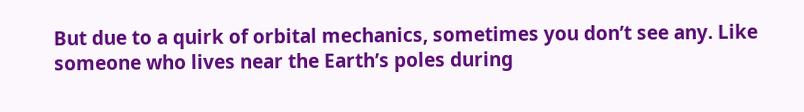But due to a quirk of orbital mechanics, sometimes you don’t see any. Like someone who lives near the Earth’s poles during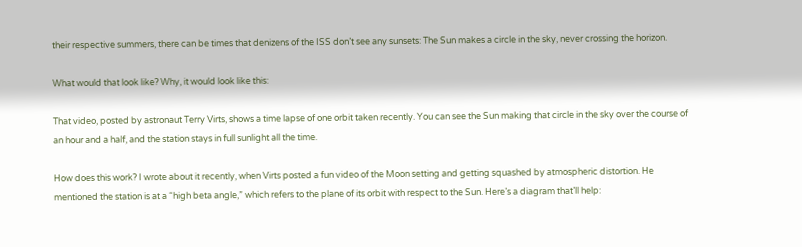their respective summers, there can be times that denizens of the ISS don’t see any sunsets: The Sun makes a circle in the sky, never crossing the horizon.

What would that look like? Why, it would look like this:

That video, posted by astronaut Terry Virts, shows a time lapse of one orbit taken recently. You can see the Sun making that circle in the sky over the course of an hour and a half, and the station stays in full sunlight all the time.

How does this work? I wrote about it recently, when Virts posted a fun video of the Moon setting and getting squashed by atmospheric distortion. He mentioned the station is at a “high beta angle,” which refers to the plane of its orbit with respect to the Sun. Here’s a diagram that’ll help: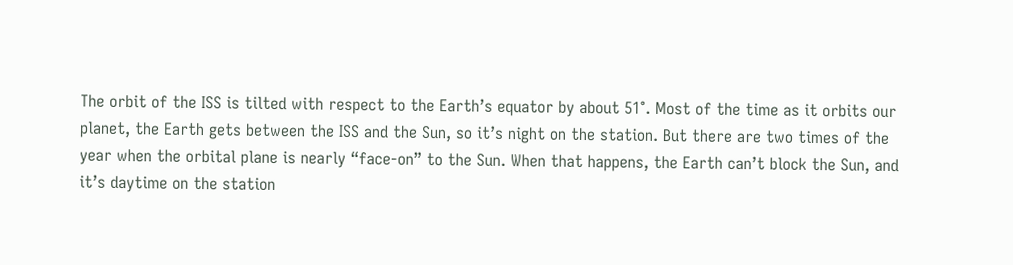The orbit of the ISS is tilted with respect to the Earth’s equator by about 51°. Most of the time as it orbits our planet, the Earth gets between the ISS and the Sun, so it’s night on the station. But there are two times of the year when the orbital plane is nearly “face-on” to the Sun. When that happens, the Earth can’t block the Sun, and it’s daytime on the station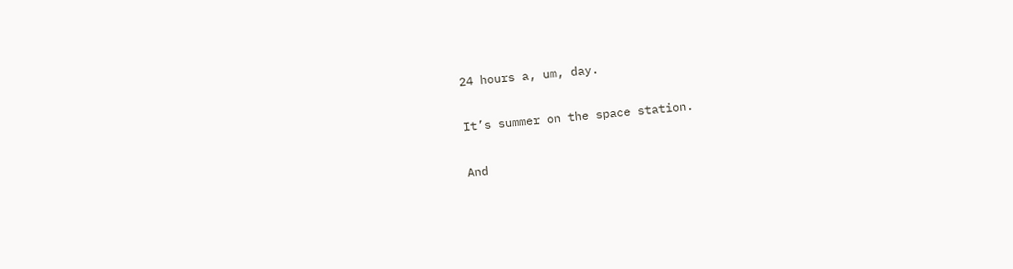24 hours a, um, day.

It’s summer on the space station.

And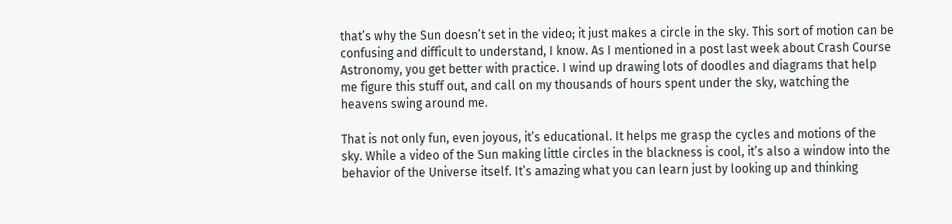that’s why the Sun doesn’t set in the video; it just makes a circle in the sky. This sort of motion can be confusing and difficult to understand, I know. As I mentioned in a post last week about Crash Course Astronomy, you get better with practice. I wind up drawing lots of doodles and diagrams that help me figure this stuff out, and call on my thousands of hours spent under the sky, watching the heavens swing around me.

That is not only fun, even joyous, it’s educational. It helps me grasp the cycles and motions of the sky. While a video of the Sun making little circles in the blackness is cool, it’s also a window into the behavior of the Universe itself. It’s amazing what you can learn just by looking up and thinking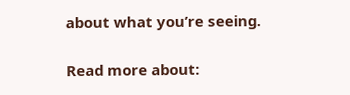about what you’re seeing.

Read more about: